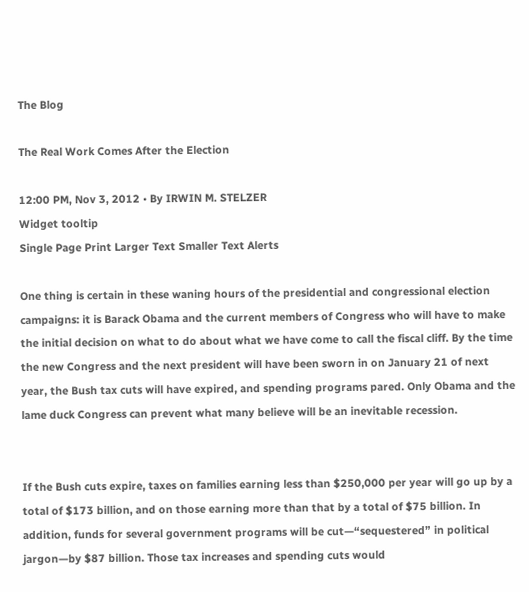The Blog

The Real Work Comes After the Election

12:00 PM, Nov 3, 2012 • By IRWIN M. STELZER
Widget tooltip
Single Page Print Larger Text Smaller Text Alerts

One thing is certain in these waning hours of the presidential and congressional election campaigns: it is Barack Obama and the current members of Congress who will have to make the initial decision on what to do about what we have come to call the fiscal cliff. By the time the new Congress and the next president will have been sworn in on January 21 of next year, the Bush tax cuts will have expired, and spending programs pared. Only Obama and the lame duck Congress can prevent what many believe will be an inevitable recession.


If the Bush cuts expire, taxes on families earning less than $250,000 per year will go up by a total of $173 billion, and on those earning more than that by a total of $75 billion. In addition, funds for several government programs will be cut—“sequestered” in political jargon—by $87 billion. Those tax increases and spending cuts would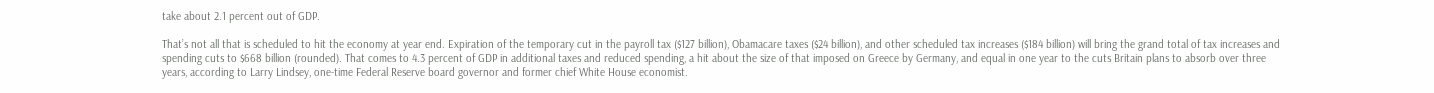take about 2.1 percent out of GDP.

That’s not all that is scheduled to hit the economy at year end. Expiration of the temporary cut in the payroll tax ($127 billion), Obamacare taxes ($24 billion), and other scheduled tax increases ($184 billion) will bring the grand total of tax increases and spending cuts to $668 billion (rounded). That comes to 4.3 percent of GDP in additional taxes and reduced spending, a hit about the size of that imposed on Greece by Germany, and equal in one year to the cuts Britain plans to absorb over three years, according to Larry Lindsey, one-time Federal Reserve board governor and former chief White House economist.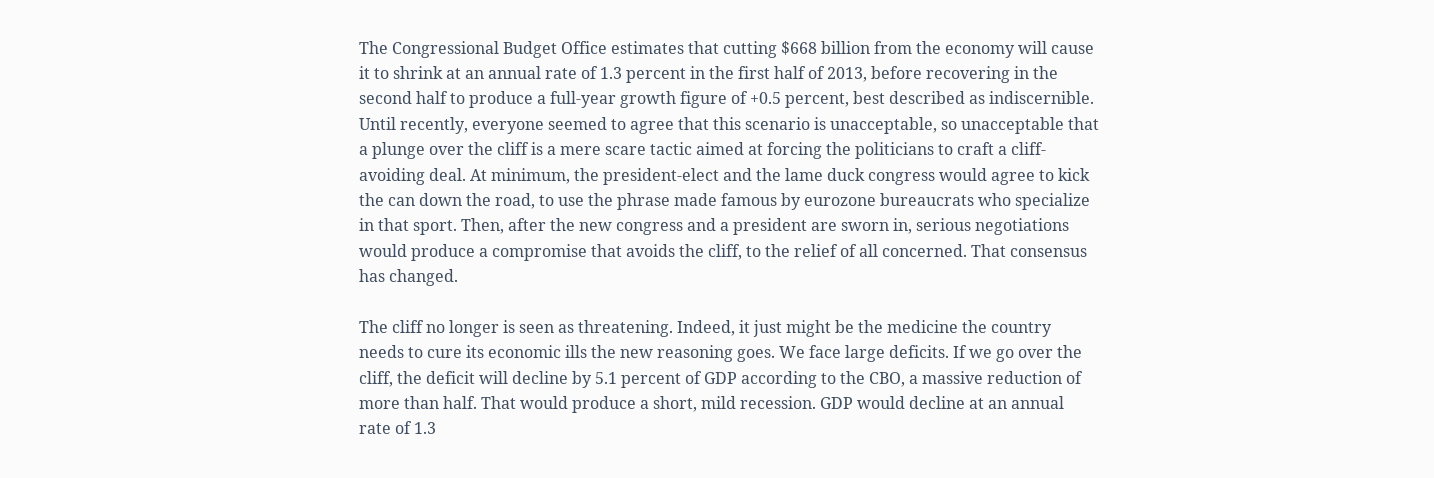The Congressional Budget Office estimates that cutting $668 billion from the economy will cause it to shrink at an annual rate of 1.3 percent in the first half of 2013, before recovering in the second half to produce a full-year growth figure of +0.5 percent, best described as indiscernible. Until recently, everyone seemed to agree that this scenario is unacceptable, so unacceptable that a plunge over the cliff is a mere scare tactic aimed at forcing the politicians to craft a cliff-avoiding deal. At minimum, the president-elect and the lame duck congress would agree to kick the can down the road, to use the phrase made famous by eurozone bureaucrats who specialize in that sport. Then, after the new congress and a president are sworn in, serious negotiations would produce a compromise that avoids the cliff, to the relief of all concerned. That consensus has changed.

The cliff no longer is seen as threatening. Indeed, it just might be the medicine the country needs to cure its economic ills the new reasoning goes. We face large deficits. If we go over the cliff, the deficit will decline by 5.1 percent of GDP according to the CBO, a massive reduction of more than half. That would produce a short, mild recession. GDP would decline at an annual rate of 1.3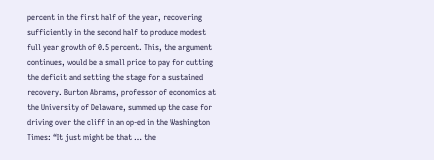percent in the first half of the year, recovering sufficiently in the second half to produce modest full year growth of 0.5 percent. This, the argument continues, would be a small price to pay for cutting the deficit and setting the stage for a sustained recovery. Burton Abrams, professor of economics at the University of Delaware, summed up the case for driving over the cliff in an op-ed in the Washington Times: “It just might be that … the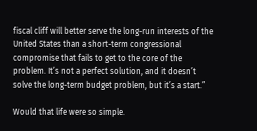fiscal cliff will better serve the long-run interests of the United States than a short-term congressional compromise that fails to get to the core of the problem. It’s not a perfect solution, and it doesn’t solve the long-term budget problem, but it’s a start.”

Would that life were so simple.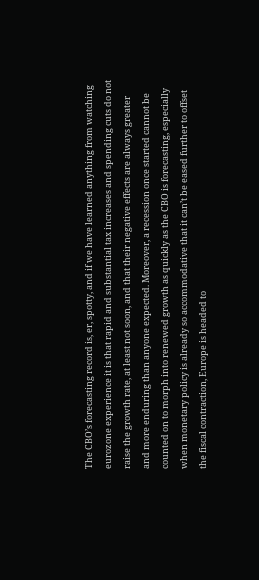The CBO’s forecasting record is, er, spotty, and if we have learned anything from watching eurozone experience it is that rapid and substantial tax increases and spending cuts do not raise the growth rate, at least not soon, and that their negative effects are always greater and more enduring than anyone expected. Moreover, a recession once started cannot be counted on to morph into renewed growth as quickly as the CBO is forecasting, especially when monetary policy is already so accommodative that it can’t be eased further to offset the fiscal contraction, Europe is headed to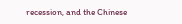recession, and the Chinese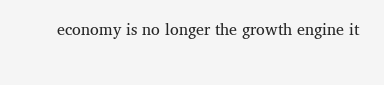economy is no longer the growth engine it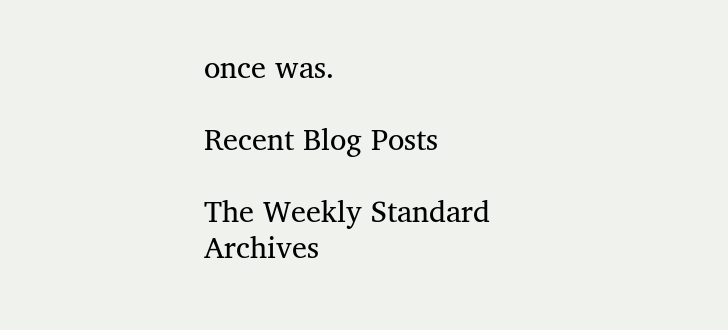once was.

Recent Blog Posts

The Weekly Standard Archives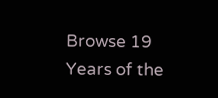Browse 19 Years of the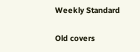Weekly Standard

Old covers